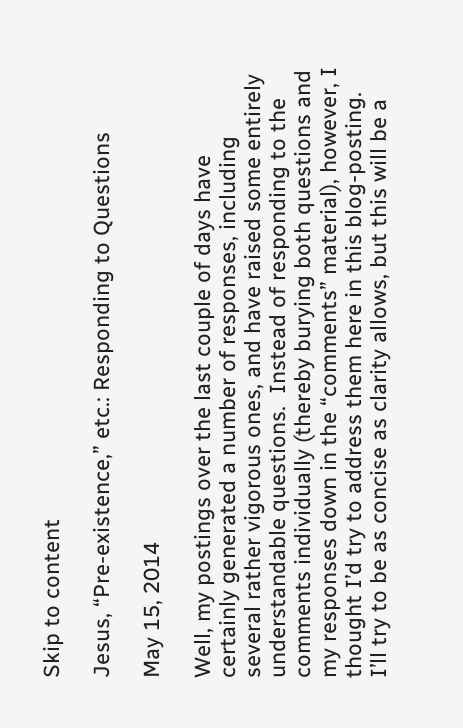Skip to content

Jesus, “Pre-existence,” etc.: Responding to Questions

May 15, 2014

Well, my postings over the last couple of days have certainly generated a number of responses, including several rather vigorous ones, and have raised some entirely understandable questions.  Instead of responding to the comments individually (thereby burying both questions and my responses down in the “comments” material), however, I thought I’d try to address them here in this blog-posting.  I’ll try to be as concise as clarity allows, but this will be a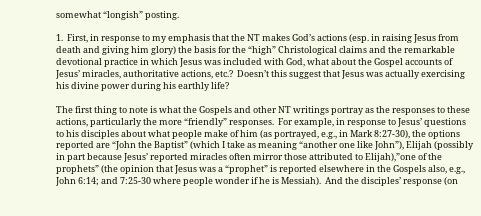somewhat “longish” posting.

1.  First, in response to my emphasis that the NT makes God’s actions (esp. in raising Jesus from death and giving him glory) the basis for the “high” Christological claims and the remarkable devotional practice in which Jesus was included with God, what about the Gospel accounts of Jesus’ miracles, authoritative actions, etc.?  Doesn’t this suggest that Jesus was actually exercising his divine power during his earthly life?

The first thing to note is what the Gospels and other NT writings portray as the responses to these actions, particularly the more “friendly” responses.  For example, in response to Jesus’ questions to his disciples about what people make of him (as portrayed, e.g., in Mark 8:27-30), the options reported are “John the Baptist” (which I take as meaning “another one like John”), Elijah (possibly in part because Jesus’ reported miracles often mirror those attributed to Elijah),”one of the prophets” (the opinion that Jesus was a “prophet” is reported elsewhere in the Gospels also, e.g., John 6:14; and 7:25-30 where people wonder if he is Messiah).  And the disciples’ response (on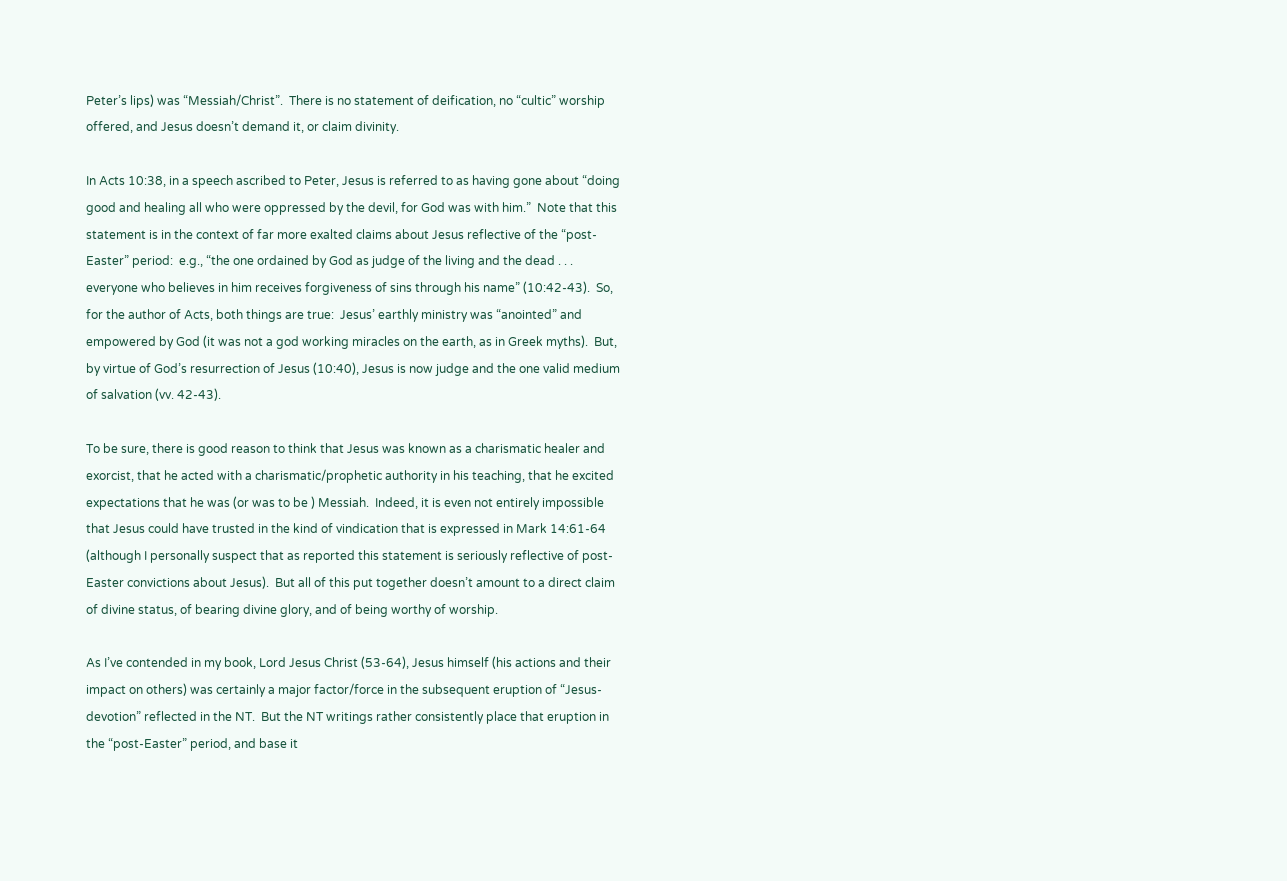Peter’s lips) was “Messiah/Christ”.  There is no statement of deification, no “cultic” worship offered, and Jesus doesn’t demand it, or claim divinity.

In Acts 10:38, in a speech ascribed to Peter, Jesus is referred to as having gone about “doing good and healing all who were oppressed by the devil, for God was with him.”  Note that this statement is in the context of far more exalted claims about Jesus reflective of the “post-Easter” period:  e.g., “the one ordained by God as judge of the living and the dead . . . everyone who believes in him receives forgiveness of sins through his name” (10:42-43).  So, for the author of Acts, both things are true:  Jesus’ earthly ministry was “anointed” and empowered by God (it was not a god working miracles on the earth, as in Greek myths).  But, by virtue of God’s resurrection of Jesus (10:40), Jesus is now judge and the one valid medium of salvation (vv. 42-43).

To be sure, there is good reason to think that Jesus was known as a charismatic healer and exorcist, that he acted with a charismatic/prophetic authority in his teaching, that he excited expectations that he was (or was to be ) Messiah.  Indeed, it is even not entirely impossible that Jesus could have trusted in the kind of vindication that is expressed in Mark 14:61-64 (although I personally suspect that as reported this statement is seriously reflective of post-Easter convictions about Jesus).  But all of this put together doesn’t amount to a direct claim of divine status, of bearing divine glory, and of being worthy of worship.

As I’ve contended in my book, Lord Jesus Christ (53-64), Jesus himself (his actions and their impact on others) was certainly a major factor/force in the subsequent eruption of “Jesus-devotion” reflected in the NT.  But the NT writings rather consistently place that eruption in the “post-Easter” period, and base it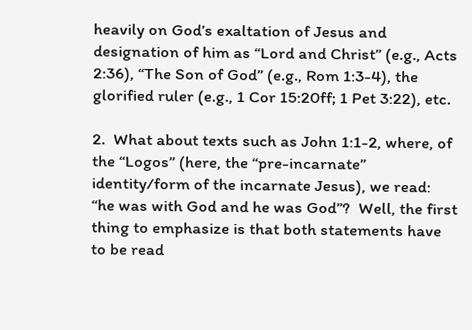heavily on God’s exaltation of Jesus and designation of him as “Lord and Christ” (e.g., Acts 2:36), “The Son of God” (e.g., Rom 1:3-4), the glorified ruler (e.g., 1 Cor 15:20ff; 1 Pet 3:22), etc.

2.  What about texts such as John 1:1-2, where, of the “Logos” (here, the “pre-incarnate” identity/form of the incarnate Jesus), we read:  “he was with God and he was God”?  Well, the first thing to emphasize is that both statements have to be read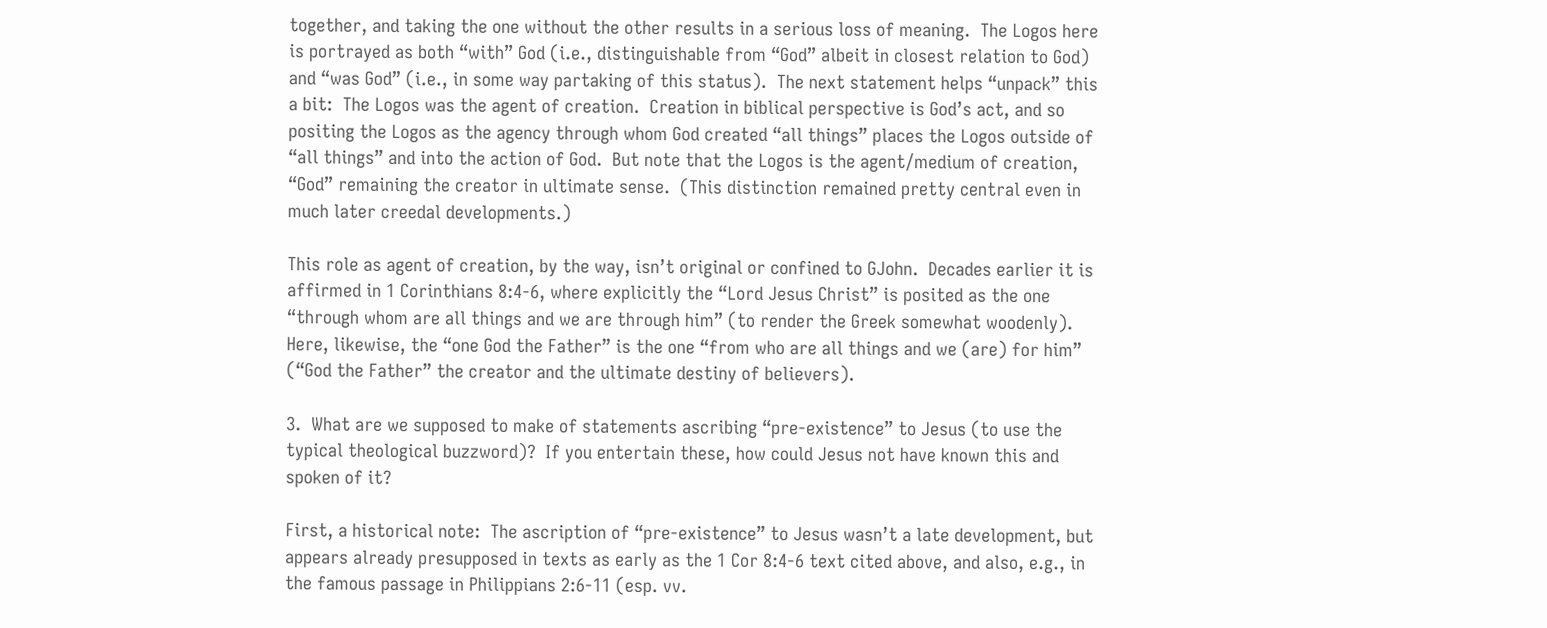together, and taking the one without the other results in a serious loss of meaning.  The Logos here is portrayed as both “with” God (i.e., distinguishable from “God” albeit in closest relation to God) and “was God” (i.e., in some way partaking of this status).  The next statement helps “unpack” this a bit:  The Logos was the agent of creation.  Creation in biblical perspective is God’s act, and so positing the Logos as the agency through whom God created “all things” places the Logos outside of “all things” and into the action of God.  But note that the Logos is the agent/medium of creation, “God” remaining the creator in ultimate sense.  (This distinction remained pretty central even in much later creedal developments.)

This role as agent of creation, by the way, isn’t original or confined to GJohn.  Decades earlier it is affirmed in 1 Corinthians 8:4-6, where explicitly the “Lord Jesus Christ” is posited as the one “through whom are all things and we are through him” (to render the Greek somewhat woodenly).  Here, likewise, the “one God the Father” is the one “from who are all things and we (are) for him” (“God the Father” the creator and the ultimate destiny of believers).

3.  What are we supposed to make of statements ascribing “pre-existence” to Jesus (to use the typical theological buzzword)?  If you entertain these, how could Jesus not have known this and spoken of it?

First, a historical note:  The ascription of “pre-existence” to Jesus wasn’t a late development, but appears already presupposed in texts as early as the 1 Cor 8:4-6 text cited above, and also, e.g., in the famous passage in Philippians 2:6-11 (esp. vv.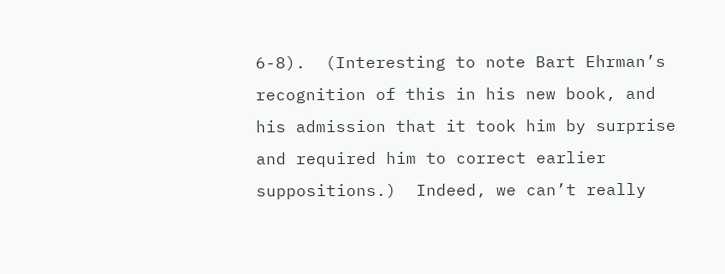6-8).  (Interesting to note Bart Ehrman’s recognition of this in his new book, and his admission that it took him by surprise and required him to correct earlier suppositions.)  Indeed, we can’t really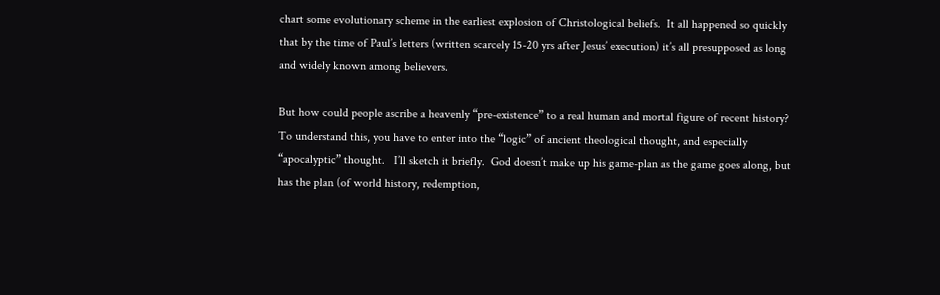chart some evolutionary scheme in the earliest explosion of Christological beliefs.  It all happened so quickly that by the time of Paul’s letters (written scarcely 15-20 yrs after Jesus’ execution) it’s all presupposed as long and widely known among believers.

But how could people ascribe a heavenly “pre-existence” to a real human and mortal figure of recent history?  To understand this, you have to enter into the “logic” of ancient theological thought, and especially “apocalyptic” thought.   I’ll sketch it briefly.  God doesn’t make up his game-plan as the game goes along, but has the plan (of world history, redemption,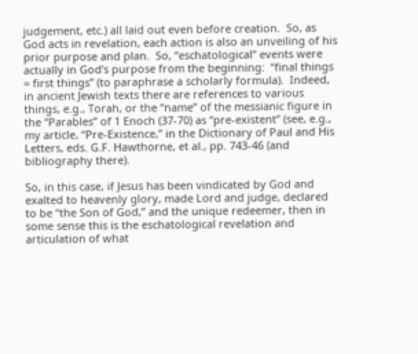judgement, etc.) all laid out even before creation.  So, as God acts in revelation, each action is also an unveiling of his prior purpose and plan.  So, “eschatological” events were actually in God’s purpose from the beginning:  “final things = first things” (to paraphrase a scholarly formula).  Indeed, in ancient Jewish texts there are references to various things, e.g., Torah, or the “name” of the messianic figure in the “Parables” of 1 Enoch (37-70) as “pre-existent” (see, e.g., my article, “Pre-Existence,” in the Dictionary of Paul and His Letters, eds. G.F. Hawthorne, et al., pp. 743-46 (and bibliography there).

So, in this case, if Jesus has been vindicated by God and exalted to heavenly glory, made Lord and judge, declared to be “the Son of God,” and the unique redeemer, then in some sense this is the eschatological revelation and articulation of what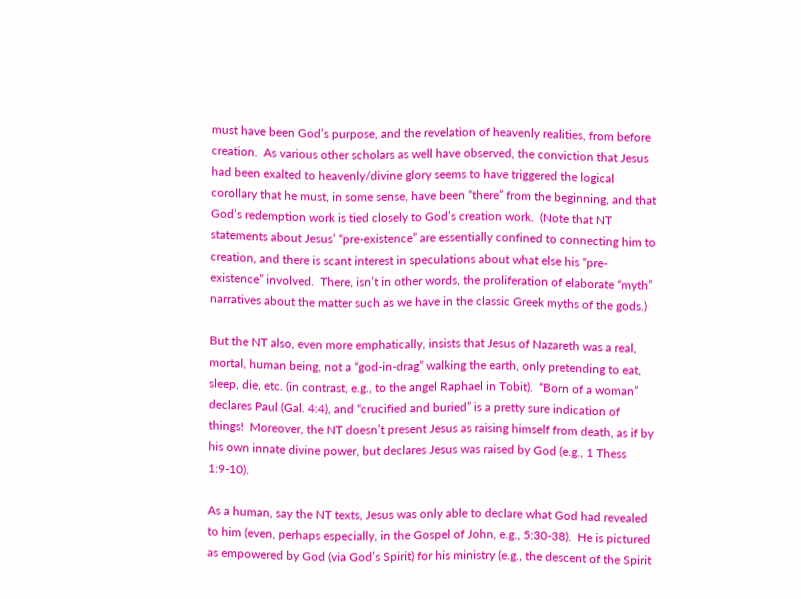must have been God’s purpose, and the revelation of heavenly realities, from before creation.  As various other scholars as well have observed, the conviction that Jesus had been exalted to heavenly/divine glory seems to have triggered the logical corollary that he must, in some sense, have been “there” from the beginning, and that God’s redemption work is tied closely to God’s creation work.  (Note that NT statements about Jesus’ “pre-existence” are essentially confined to connecting him to creation, and there is scant interest in speculations about what else his “pre-existence” involved.  There, isn’t in other words, the proliferation of elaborate “myth” narratives about the matter such as we have in the classic Greek myths of the gods.)

But the NT also, even more emphatically, insists that Jesus of Nazareth was a real, mortal, human being, not a “god-in-drag” walking the earth, only pretending to eat, sleep, die, etc. (in contrast, e.g., to the angel Raphael in Tobit).  “Born of a woman” declares Paul (Gal. 4:4), and “crucified and buried” is a pretty sure indication of things!  Moreover, the NT doesn’t present Jesus as raising himself from death, as if by his own innate divine power, but declares Jesus was raised by God (e.g., 1 Thess 1:9-10).

As a human, say the NT texts, Jesus was only able to declare what God had revealed to him (even, perhaps especially, in the Gospel of John, e.g., 5:30-38).  He is pictured as empowered by God (via God’s Spirit) for his ministry (e.g., the descent of the Spirit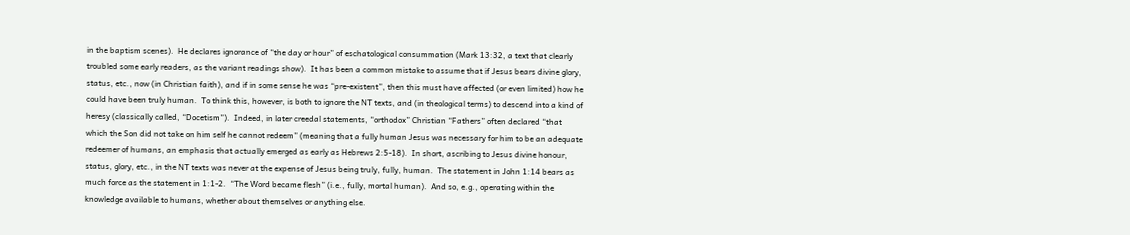in the baptism scenes).  He declares ignorance of “the day or hour” of eschatological consummation (Mark 13:32, a text that clearly troubled some early readers, as the variant readings show).  It has been a common mistake to assume that if Jesus bears divine glory, status, etc., now (in Christian faith), and if in some sense he was “pre-existent”, then this must have affected (or even limited) how he could have been truly human.  To think this, however, is both to ignore the NT texts, and (in theological terms) to descend into a kind of heresy (classically called, “Docetism”).  Indeed, in later creedal statements, “orthodox” Christian “Fathers” often declared “that which the Son did not take on him self he cannot redeem” (meaning that a fully human Jesus was necessary for him to be an adequate redeemer of humans, an emphasis that actually emerged as early as Hebrews 2:5-18).  In short, ascribing to Jesus divine honour, status, glory, etc., in the NT texts was never at the expense of Jesus being truly, fully, human.  The statement in John 1:14 bears as much force as the statement in 1:1-2.  “The Word became flesh” (i.e., fully, mortal human).  And so, e.g., operating within the knowledge available to humans, whether about themselves or anything else.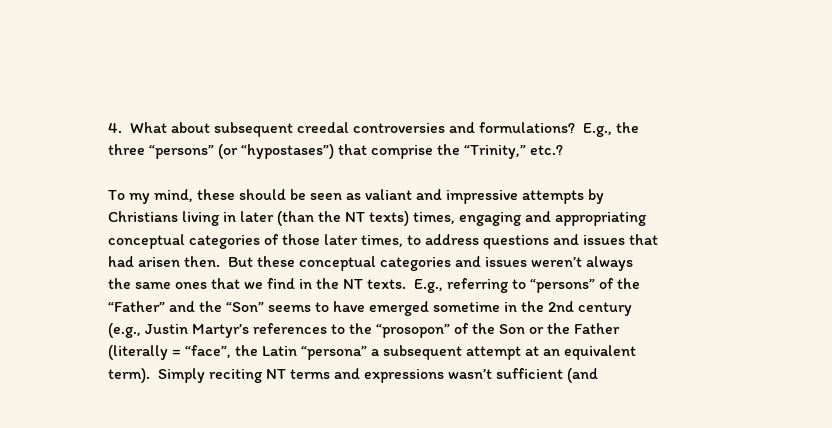4.  What about subsequent creedal controversies and formulations?  E.g., the three “persons” (or “hypostases”) that comprise the “Trinity,” etc.?

To my mind, these should be seen as valiant and impressive attempts by Christians living in later (than the NT texts) times, engaging and appropriating conceptual categories of those later times, to address questions and issues that had arisen then.  But these conceptual categories and issues weren’t always the same ones that we find in the NT texts.  E.g., referring to “persons” of the “Father” and the “Son” seems to have emerged sometime in the 2nd century (e.g., Justin Martyr’s references to the “prosopon” of the Son or the Father (literally = “face”, the Latin “persona” a subsequent attempt at an equivalent term).  Simply reciting NT terms and expressions wasn’t sufficient (and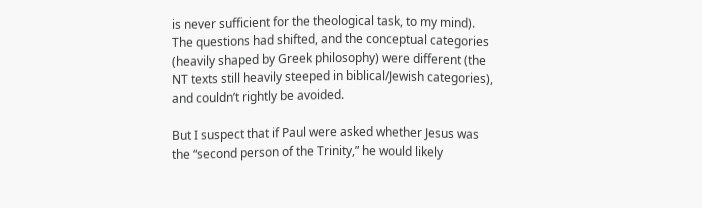is never sufficient for the theological task, to my mind).  The questions had shifted, and the conceptual categories (heavily shaped by Greek philosophy) were different (the NT texts still heavily steeped in biblical/Jewish categories), and couldn’t rightly be avoided.

But I suspect that if Paul were asked whether Jesus was the “second person of the Trinity,” he would likely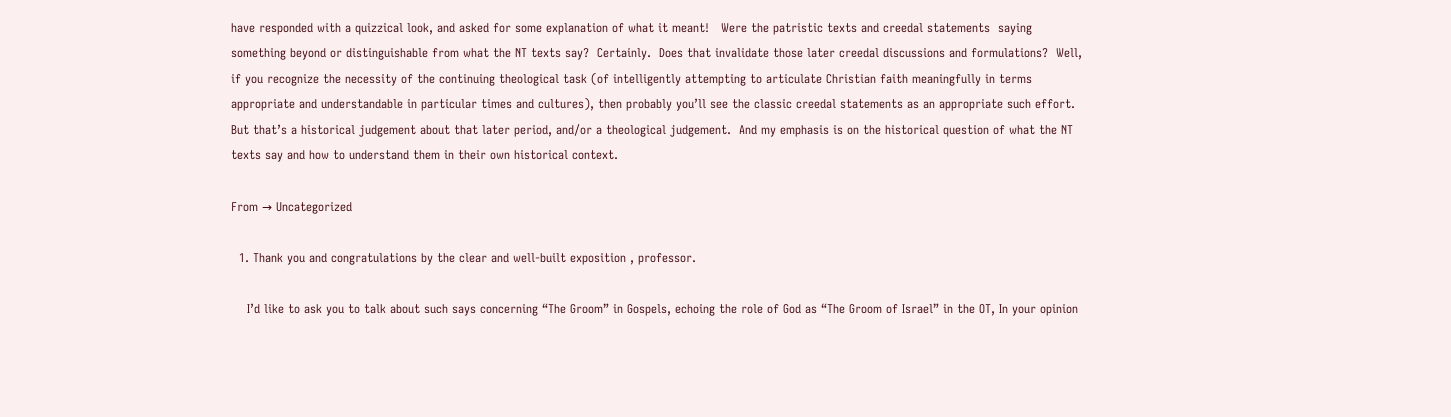have responded with a quizzical look, and asked for some explanation of what it meant!   Were the patristic texts and creedal statements  saying something beyond or distinguishable from what the NT texts say?  Certainly.  Does that invalidate those later creedal discussions and formulations?  Well, if you recognize the necessity of the continuing theological task (of intelligently attempting to articulate Christian faith meaningfully in terms appropriate and understandable in particular times and cultures), then probably you’ll see the classic creedal statements as an appropriate such effort.  But that’s a historical judgement about that later period, and/or a theological judgement.  And my emphasis is on the historical question of what the NT texts say and how to understand them in their own historical context.

From → Uncategorized

  1. Thank you and congratulations by the clear and well-built exposition , professor.

    I’d like to ask you to talk about such says concerning “The Groom” in Gospels, echoing the role of God as “The Groom of Israel” in the OT, In your opinion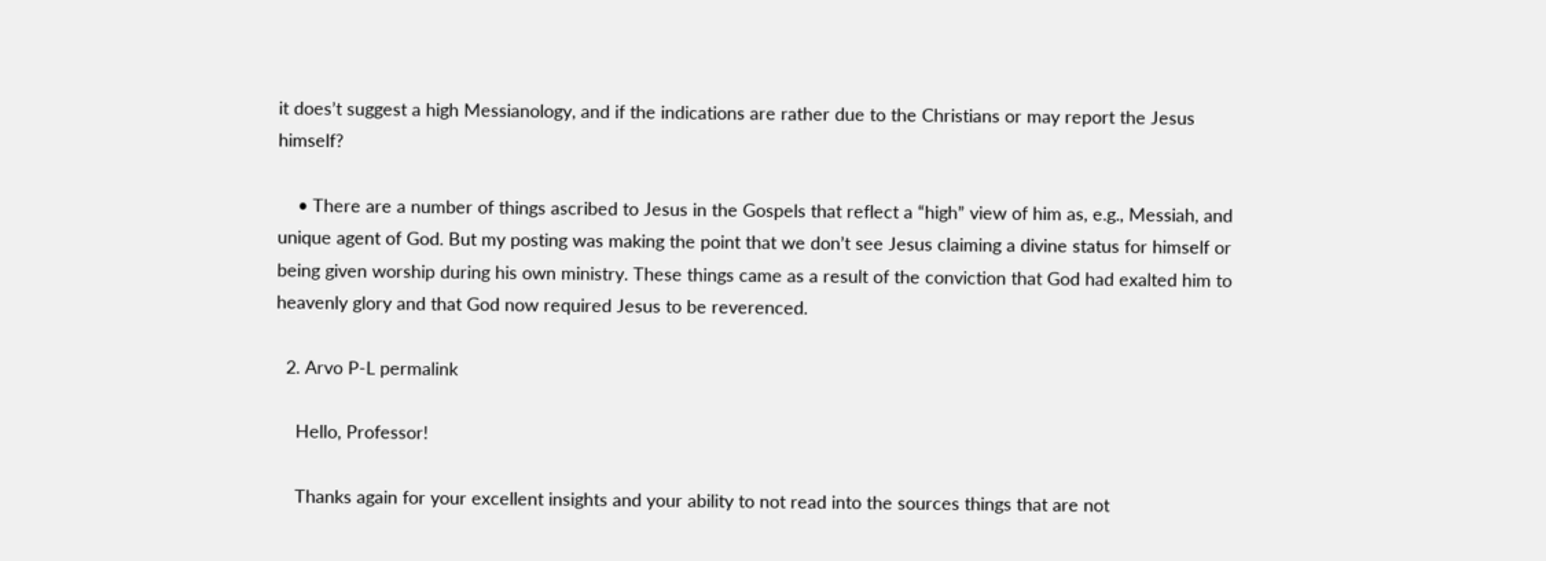it does’t suggest a high Messianology, and if the indications are rather due to the Christians or may report the Jesus himself?

    • There are a number of things ascribed to Jesus in the Gospels that reflect a “high” view of him as, e.g., Messiah, and unique agent of God. But my posting was making the point that we don’t see Jesus claiming a divine status for himself or being given worship during his own ministry. These things came as a result of the conviction that God had exalted him to heavenly glory and that God now required Jesus to be reverenced.

  2. Arvo P-L permalink

    Hello, Professor!

    Thanks again for your excellent insights and your ability to not read into the sources things that are not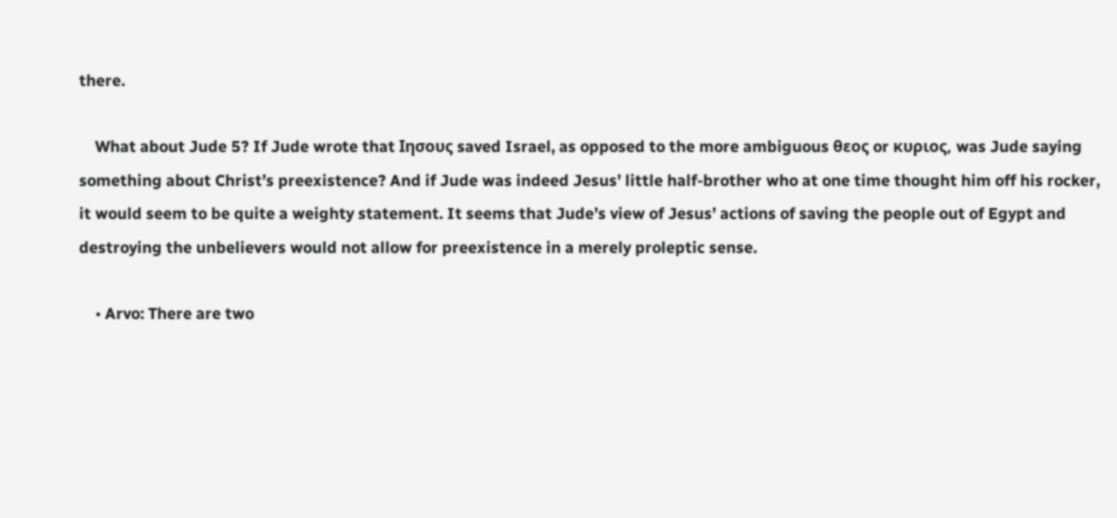there.

    What about Jude 5? If Jude wrote that Ιησους saved Israel, as opposed to the more ambiguous θεος or κυριος, was Jude saying something about Christ’s preexistence? And if Jude was indeed Jesus’ little half-brother who at one time thought him off his rocker, it would seem to be quite a weighty statement. It seems that Jude’s view of Jesus’ actions of saving the people out of Egypt and destroying the unbelievers would not allow for preexistence in a merely proleptic sense.

    • Arvo: There are two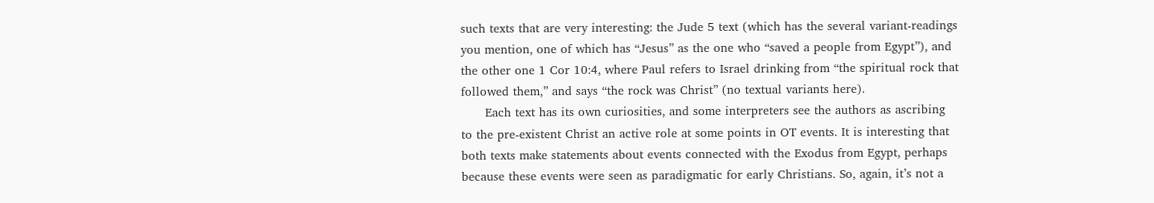such texts that are very interesting: the Jude 5 text (which has the several variant-readings you mention, one of which has “Jesus” as the one who “saved a people from Egypt”), and the other one 1 Cor 10:4, where Paul refers to Israel drinking from “the spiritual rock that followed them,” and says “the rock was Christ” (no textual variants here).
      Each text has its own curiosities, and some interpreters see the authors as ascribing to the pre-existent Christ an active role at some points in OT events. It is interesting that both texts make statements about events connected with the Exodus from Egypt, perhaps because these events were seen as paradigmatic for early Christians. So, again, it’s not a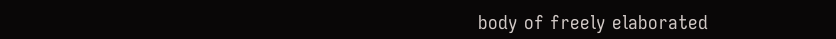body of freely elaborated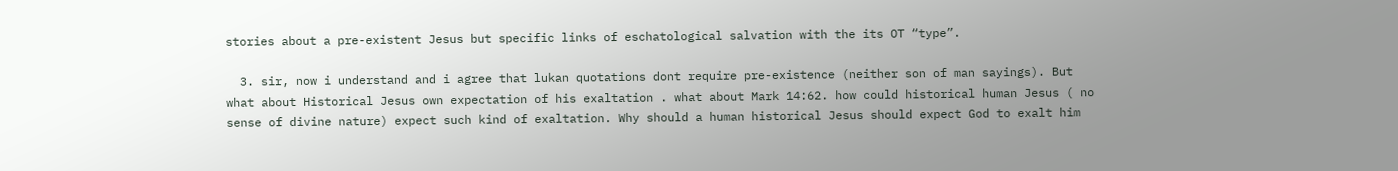stories about a pre-existent Jesus but specific links of eschatological salvation with the its OT “type”.

  3. sir, now i understand and i agree that lukan quotations dont require pre-existence (neither son of man sayings). But what about Historical Jesus own expectation of his exaltation . what about Mark 14:62. how could historical human Jesus ( no sense of divine nature) expect such kind of exaltation. Why should a human historical Jesus should expect God to exalt him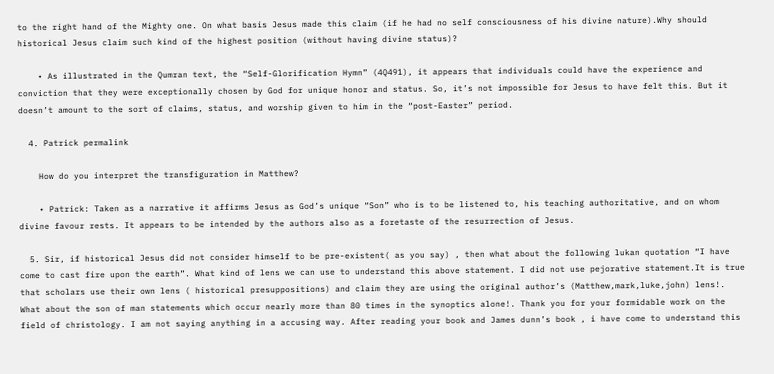to the right hand of the Mighty one. On what basis Jesus made this claim (if he had no self consciousness of his divine nature).Why should historical Jesus claim such kind of the highest position (without having divine status)?

    • As illustrated in the Qumran text, the “Self-Glorification Hymn” (4Q491), it appears that individuals could have the experience and conviction that they were exceptionally chosen by God for unique honor and status. So, it’s not impossible for Jesus to have felt this. But it doesn’t amount to the sort of claims, status, and worship given to him in the “post-Easter” period.

  4. Patrick permalink

    How do you interpret the transfiguration in Matthew?

    • Patrick: Taken as a narrative it affirms Jesus as God’s unique “Son” who is to be listened to, his teaching authoritative, and on whom divine favour rests. It appears to be intended by the authors also as a foretaste of the resurrection of Jesus.

  5. Sir, if historical Jesus did not consider himself to be pre-existent( as you say) , then what about the following lukan quotation “I have come to cast fire upon the earth”. What kind of lens we can use to understand this above statement. I did not use pejorative statement.It is true that scholars use their own lens ( historical presuppositions) and claim they are using the original author’s (Matthew,mark,luke,john) lens!. What about the son of man statements which occur nearly more than 80 times in the synoptics alone!. Thank you for your formidable work on the field of christology. I am not saying anything in a accusing way. After reading your book and James dunn’s book , i have come to understand this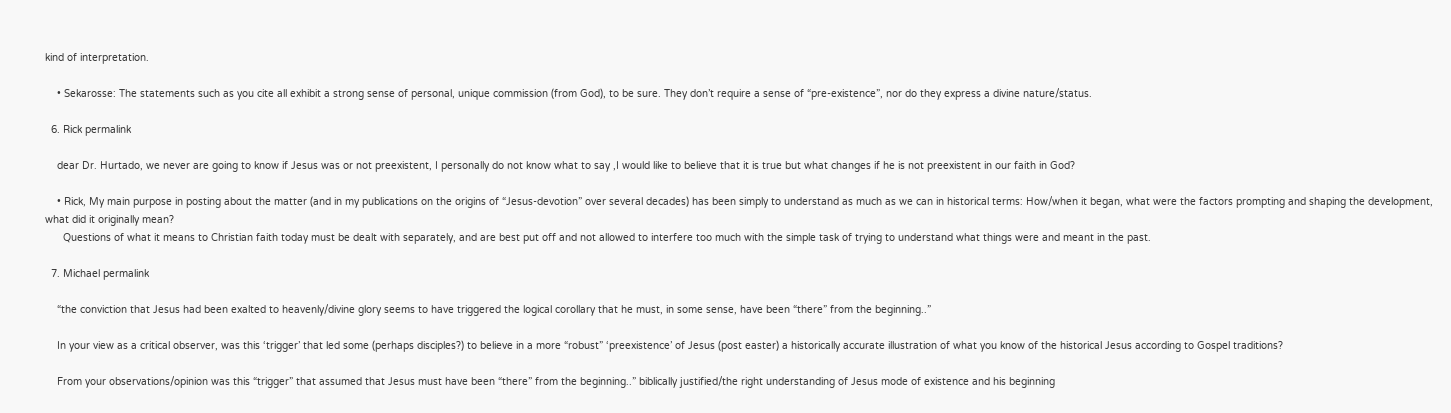kind of interpretation.

    • Sekarosse: The statements such as you cite all exhibit a strong sense of personal, unique commission (from God), to be sure. They don’t require a sense of “pre-existence”, nor do they express a divine nature/status.

  6. Rick permalink

    dear Dr. Hurtado, we never are going to know if Jesus was or not preexistent, I personally do not know what to say ,I would like to believe that it is true but what changes if he is not preexistent in our faith in God?

    • Rick, My main purpose in posting about the matter (and in my publications on the origins of “Jesus-devotion” over several decades) has been simply to understand as much as we can in historical terms: How/when it began, what were the factors prompting and shaping the development, what did it originally mean?
      Questions of what it means to Christian faith today must be dealt with separately, and are best put off and not allowed to interfere too much with the simple task of trying to understand what things were and meant in the past.

  7. Michael permalink

    “the conviction that Jesus had been exalted to heavenly/divine glory seems to have triggered the logical corollary that he must, in some sense, have been “there” from the beginning..”

    In your view as a critical observer, was this ‘trigger’ that led some (perhaps disciples?) to believe in a more “robust” ‘preexistence’ of Jesus (post easter) a historically accurate illustration of what you know of the historical Jesus according to Gospel traditions?

    From your observations/opinion was this “trigger” that assumed that Jesus must have been “there” from the beginning..” biblically justified/the right understanding of Jesus mode of existence and his beginning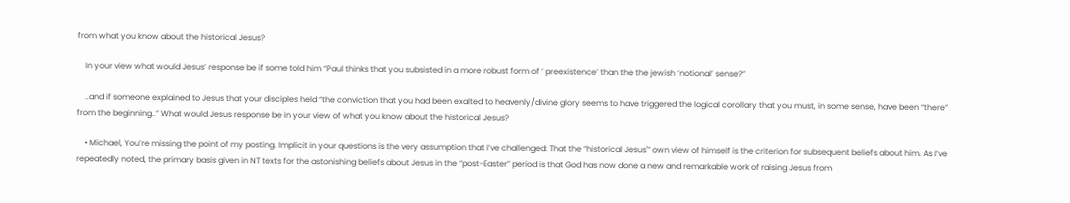from what you know about the historical Jesus?

    In your view what would Jesus’ response be if some told him “Paul thinks that you subsisted in a more robust form of ‘ preexistence’ than the the jewish ‘notional’ sense?”

    ..and if someone explained to Jesus that your disciples held “the conviction that you had been exalted to heavenly/divine glory seems to have triggered the logical corollary that you must, in some sense, have been “there” from the beginning..” What would Jesus response be in your view of what you know about the historical Jesus?

    • Michael, You’re missing the point of my posting. Implicit in your questions is the very assumption that I’ve challenged: That the “historical Jesus'” own view of himself is the criterion for subsequent beliefs about him. As I’ve repeatedly noted, the primary basis given in NT texts for the astonishing beliefs about Jesus in the “post-Easter” period is that God has now done a new and remarkable work of raising Jesus from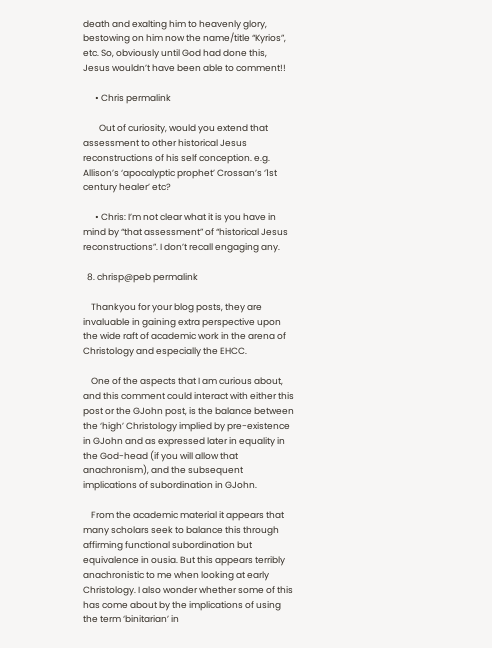death and exalting him to heavenly glory, bestowing on him now the name/title “Kyrios”, etc. So, obviously until God had done this, Jesus wouldn’t have been able to comment!!

      • Chris permalink

        Out of curiosity, would you extend that assessment to other historical Jesus reconstructions of his self conception. e.g. Allison’s ‘apocalyptic prophet’ Crossan’s ‘1st century healer’ etc?

      • Chris: I’m not clear what it is you have in mind by “that assessment” of “historical Jesus reconstructions”. I don’t recall engaging any.

  8. chrisp@peb permalink

    Thankyou for your blog posts, they are invaluable in gaining extra perspective upon the wide raft of academic work in the arena of Christology and especially the EHCC.

    One of the aspects that I am curious about, and this comment could interact with either this post or the GJohn post, is the balance between the ‘high’ Christology implied by pre-existence in GJohn and as expressed later in equality in the God-head (if you will allow that anachronism), and the subsequent implications of subordination in GJohn.

    From the academic material it appears that many scholars seek to balance this through affirming functional subordination but equivalence in ousia. But this appears terribly anachronistic to me when looking at early Christology. I also wonder whether some of this has come about by the implications of using the term ‘binitarian’ in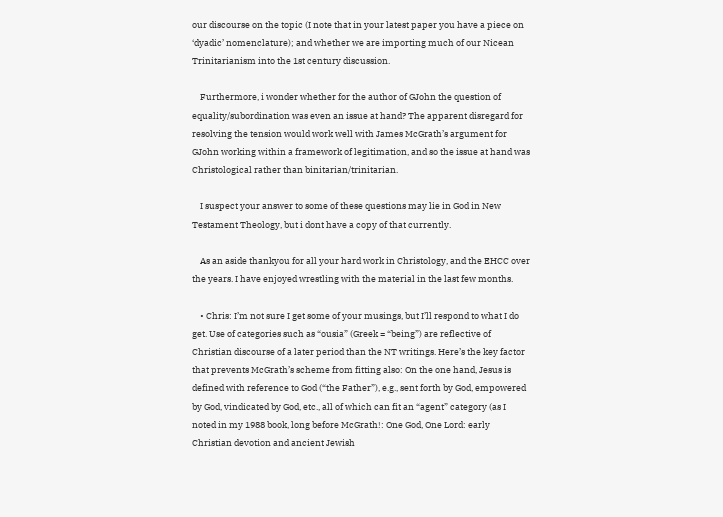our discourse on the topic (I note that in your latest paper you have a piece on ‘dyadic’ nomenclature); and whether we are importing much of our Nicean Trinitarianism into the 1st century discussion.

    Furthermore, i wonder whether for the author of GJohn the question of equality/subordination was even an issue at hand? The apparent disregard for resolving the tension would work well with James McGrath’s argument for GJohn working within a framework of legitimation, and so the issue at hand was Christological rather than binitarian/trinitarian.

    I suspect your answer to some of these questions may lie in God in New Testament Theology, but i dont have a copy of that currently.

    As an aside thankyou for all your hard work in Christology, and the EHCC over the years. I have enjoyed wrestling with the material in the last few months.

    • Chris: I’m not sure I get some of your musings, but I’ll respond to what I do get. Use of categories such as “ousia” (Greek = “being”) are reflective of Christian discourse of a later period than the NT writings. Here’s the key factor that prevents McGrath’s scheme from fitting also: On the one hand, Jesus is defined with reference to God (“the Father”), e.g., sent forth by God, empowered by God, vindicated by God, etc., all of which can fit an “agent” category (as I noted in my 1988 book, long before McGrath!: One God, One Lord: early Christian devotion and ancient Jewish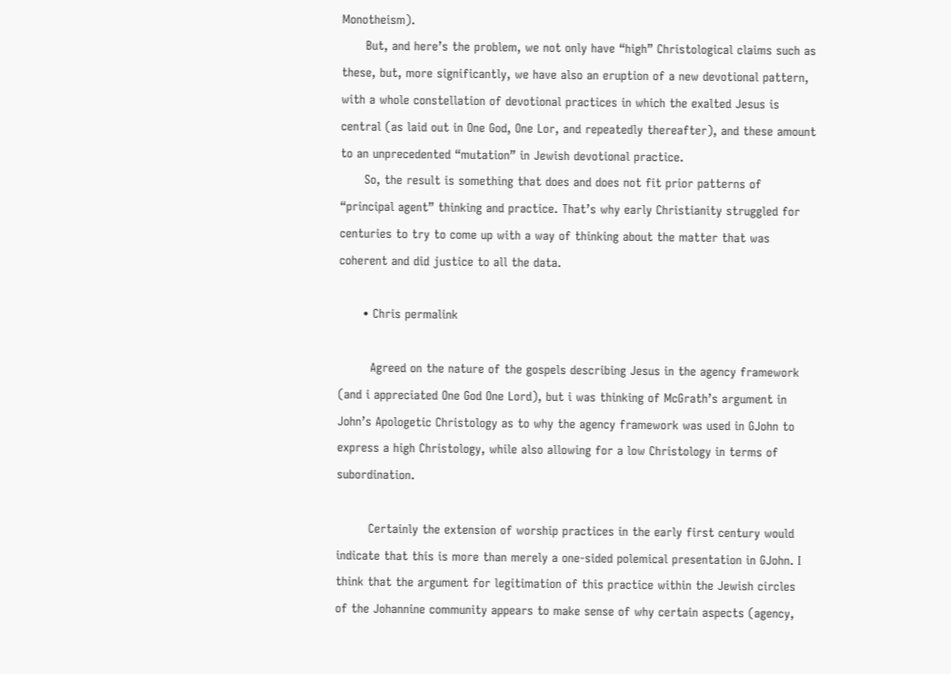Monotheism).
      But, and here’s the problem, we not only have “high” Christological claims such as these, but, more significantly, we have also an eruption of a new devotional pattern, with a whole constellation of devotional practices in which the exalted Jesus is central (as laid out in One God, One Lor, and repeatedly thereafter), and these amount to an unprecedented “mutation” in Jewish devotional practice.
      So, the result is something that does and does not fit prior patterns of “principal agent” thinking and practice. That’s why early Christianity struggled for centuries to try to come up with a way of thinking about the matter that was coherent and did justice to all the data.

      • Chris permalink

        Agreed on the nature of the gospels describing Jesus in the agency framework (and i appreciated One God One Lord), but i was thinking of McGrath’s argument in John’s Apologetic Christology as to why the agency framework was used in GJohn to express a high Christology, while also allowing for a low Christology in terms of subordination.

        Certainly the extension of worship practices in the early first century would indicate that this is more than merely a one-sided polemical presentation in GJohn. I think that the argument for legitimation of this practice within the Jewish circles of the Johannine community appears to make sense of why certain aspects (agency,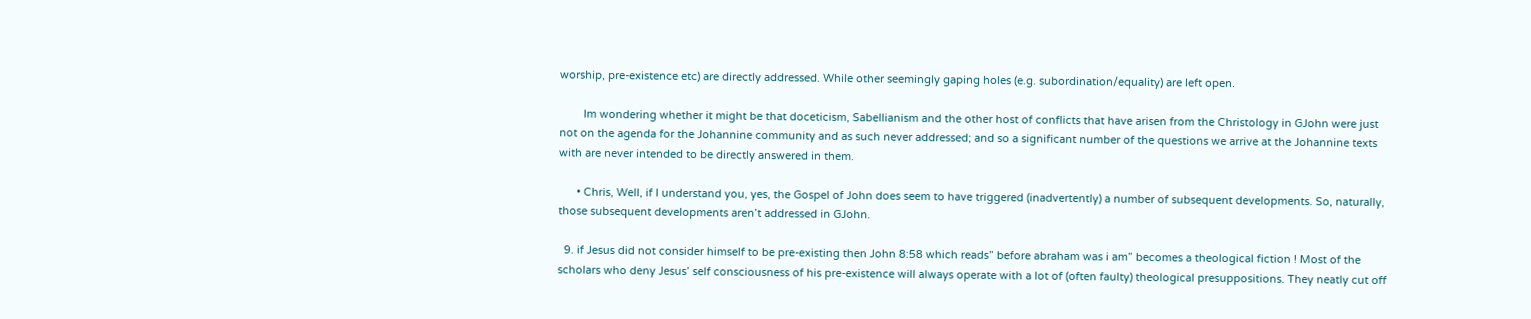worship, pre-existence etc) are directly addressed. While other seemingly gaping holes (e.g. subordination/equality) are left open.

        Im wondering whether it might be that doceticism, Sabellianism and the other host of conflicts that have arisen from the Christology in GJohn were just not on the agenda for the Johannine community and as such never addressed; and so a significant number of the questions we arrive at the Johannine texts with are never intended to be directly answered in them.

      • Chris, Well, if I understand you, yes, the Gospel of John does seem to have triggered (inadvertently) a number of subsequent developments. So, naturally, those subsequent developments aren’t addressed in GJohn.

  9. if Jesus did not consider himself to be pre-existing then John 8:58 which reads” before abraham was i am” becomes a theological fiction ! Most of the scholars who deny Jesus’ self consciousness of his pre-existence will always operate with a lot of (often faulty) theological presuppositions. They neatly cut off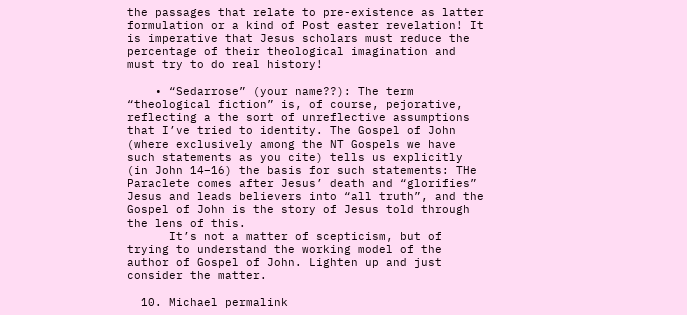the passages that relate to pre-existence as latter formulation or a kind of Post easter revelation! It is imperative that Jesus scholars must reduce the percentage of their theological imagination and must try to do real history!

    • “Sedarrose” (your name??): The term “theological fiction” is, of course, pejorative, reflecting a the sort of unreflective assumptions that I’ve tried to identity. The Gospel of John (where exclusively among the NT Gospels we have such statements as you cite) tells us explicitly (in John 14–16) the basis for such statements: THe Paraclete comes after Jesus’ death and “glorifies” Jesus and leads believers into “all truth”, and the Gospel of John is the story of Jesus told through the lens of this.
      It’s not a matter of scepticism, but of trying to understand the working model of the author of Gospel of John. Lighten up and just consider the matter.

  10. Michael permalink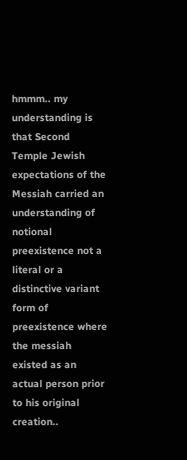hmmm.. my understanding is that Second Temple Jewish expectations of the Messiah carried an understanding of notional preexistence not a literal or a distinctive variant form of preexistence where the messiah existed as an actual person prior to his original creation..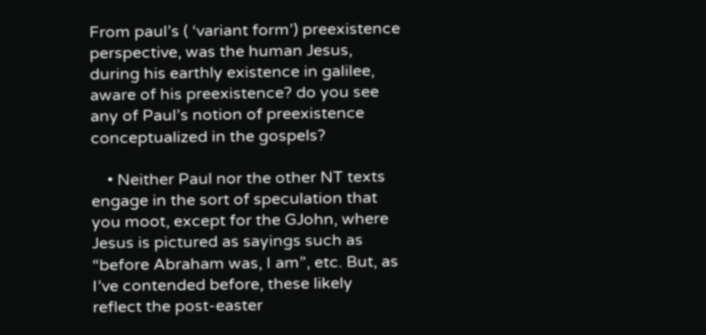From paul’s ( ‘variant form’) preexistence perspective, was the human Jesus, during his earthly existence in galilee, aware of his preexistence? do you see any of Paul’s notion of preexistence conceptualized in the gospels?

    • Neither Paul nor the other NT texts engage in the sort of speculation that you moot, except for the GJohn, where Jesus is pictured as sayings such as “before Abraham was, I am”, etc. But, as I’ve contended before, these likely reflect the post-easter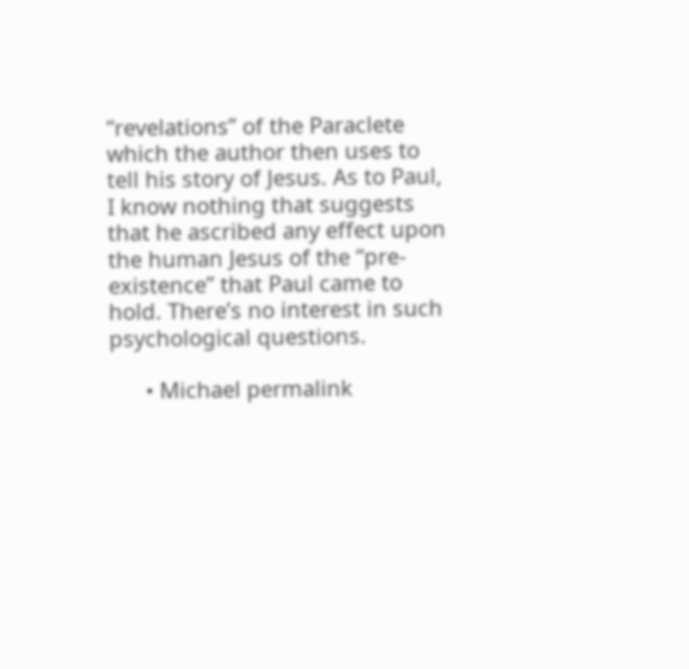“revelations” of the Paraclete which the author then uses to tell his story of Jesus. As to Paul, I know nothing that suggests that he ascribed any effect upon the human Jesus of the “pre-existence” that Paul came to hold. There’s no interest in such psychological questions.

      • Michael permalink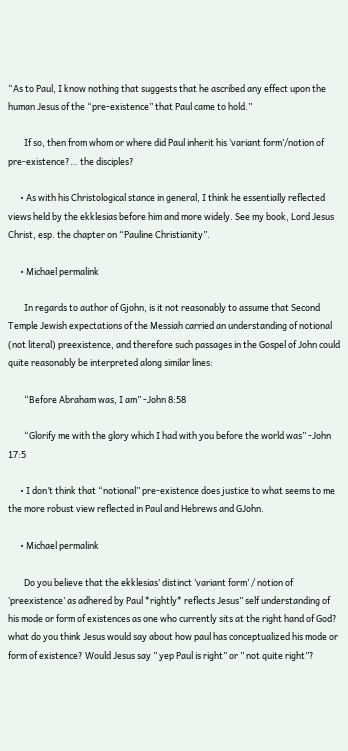“As to Paul, I know nothing that suggests that he ascribed any effect upon the human Jesus of the “pre-existence” that Paul came to hold.”

        If so, then from whom or where did Paul inherit his ‘variant form’/notion of pre-existence?… the disciples?

      • As with his Christological stance in general, I think he essentially reflected views held by the ekklesias before him and more widely. See my book, Lord Jesus Christ, esp. the chapter on “Pauline Christianity”.

      • Michael permalink

        In regards to author of Gjohn, is it not reasonably to assume that Second Temple Jewish expectations of the Messiah carried an understanding of notional (not literal) preexistence, and therefore such passages in the Gospel of John could quite reasonably be interpreted along similar lines:

        “Before Abraham was, I am” -John 8:58

        “Glorify me with the glory which I had with you before the world was” -John 17:5

      • I don’t think that “notional” pre-existence does justice to what seems to me the more robust view reflected in Paul and Hebrews and GJohn.

      • Michael permalink

        Do you believe that the ekklesias’ distinct ‘variant form’ / notion of ‘preexistence’ as adhered by Paul *rightly* reflects Jesus” self understanding of his mode or form of existences as one who currently sits at the right hand of God? what do you think Jesus would say about how paul has conceptualized his mode or form of existence? Would Jesus say ” yep Paul is right” or ” not quite right”?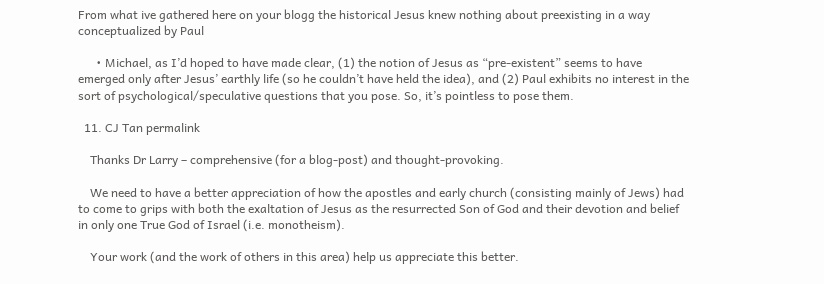From what ive gathered here on your blogg the historical Jesus knew nothing about preexisting in a way conceptualized by Paul

      • Michael, as I’d hoped to have made clear, (1) the notion of Jesus as “pre-existent” seems to have emerged only after Jesus’ earthly life (so he couldn’t have held the idea), and (2) Paul exhibits no interest in the sort of psychological/speculative questions that you pose. So, it’s pointless to pose them.

  11. CJ Tan permalink

    Thanks Dr Larry – comprehensive (for a blog-post) and thought-provoking.

    We need to have a better appreciation of how the apostles and early church (consisting mainly of Jews) had to come to grips with both the exaltation of Jesus as the resurrected Son of God and their devotion and belief in only one True God of Israel (i.e. monotheism).

    Your work (and the work of others in this area) help us appreciate this better.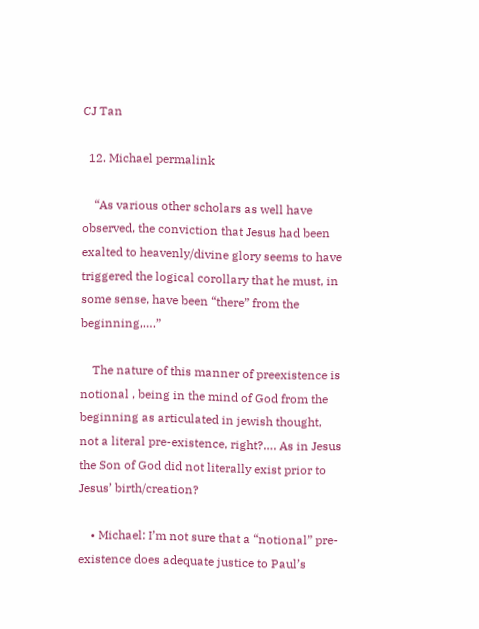CJ Tan

  12. Michael permalink

    “As various other scholars as well have observed, the conviction that Jesus had been exalted to heavenly/divine glory seems to have triggered the logical corollary that he must, in some sense, have been “there” from the beginning,….”

    The nature of this manner of preexistence is notional , being in the mind of God from the beginning as articulated in jewish thought, not a literal pre-existence, right?…. As in Jesus the Son of God did not literally exist prior to Jesus’ birth/creation?

    • Michael: I’m not sure that a “notional” pre-existence does adequate justice to Paul’s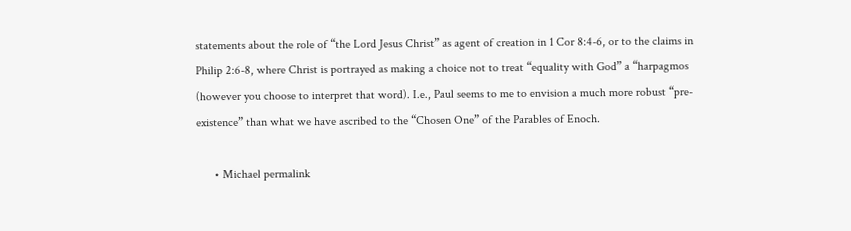statements about the role of “the Lord Jesus Christ” as agent of creation in 1 Cor 8:4-6, or to the claims in Philip 2:6-8, where Christ is portrayed as making a choice not to treat “equality with God” a “harpagmos (however you choose to interpret that word). I.e., Paul seems to me to envision a much more robust “pre-existence” than what we have ascribed to the “Chosen One” of the Parables of Enoch.

      • Michael permalink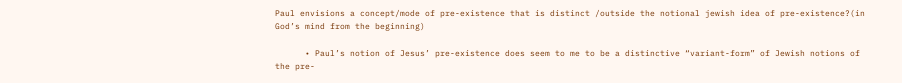Paul envisions a concept/mode of pre-existence that is distinct /outside the notional jewish idea of pre-existence?(in God’s mind from the beginning)

      • Paul’s notion of Jesus’ pre-existence does seem to me to be a distinctive “variant-form” of Jewish notions of the pre-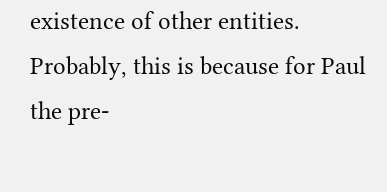existence of other entities. Probably, this is because for Paul the pre-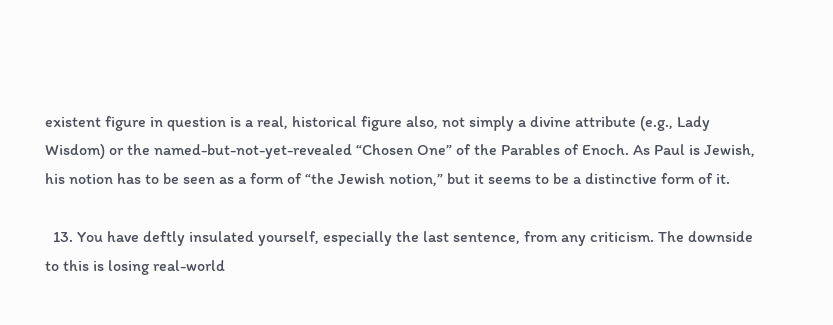existent figure in question is a real, historical figure also, not simply a divine attribute (e.g., Lady Wisdom) or the named-but-not-yet-revealed “Chosen One” of the Parables of Enoch. As Paul is Jewish, his notion has to be seen as a form of “the Jewish notion,” but it seems to be a distinctive form of it.

  13. You have deftly insulated yourself, especially the last sentence, from any criticism. The downside to this is losing real-world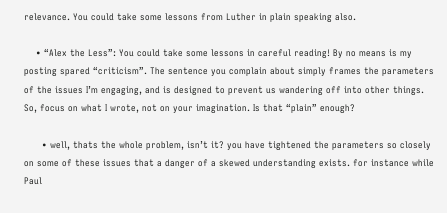relevance. You could take some lessons from Luther in plain speaking also.

    • “Alex the Less”: You could take some lessons in careful reading! By no means is my posting spared “criticism”. The sentence you complain about simply frames the parameters of the issues I’m engaging, and is designed to prevent us wandering off into other things. So, focus on what I wrote, not on your imagination. Is that “plain” enough?

      • well, thats the whole problem, isn’t it? you have tightened the parameters so closely on some of these issues that a danger of a skewed understanding exists. for instance while Paul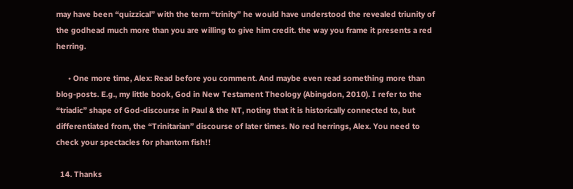may have been “quizzical” with the term “trinity” he would have understood the revealed triunity of the godhead much more than you are willing to give him credit. the way you frame it presents a red herring.

      • One more time, Alex: Read before you comment. And maybe even read something more than blog-posts. E.g., my little book, God in New Testament Theology (Abingdon, 2010). I refer to the “triadic” shape of God-discourse in Paul & the NT, noting that it is historically connected to, but differentiated from, the “Trinitarian” discourse of later times. No red herrings, Alex. You need to check your spectacles for phantom fish!!

  14. Thanks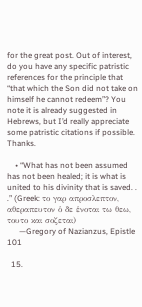for the great post. Out of interest, do you have any specific patristic references for the principle that “that which the Son did not take on himself he cannot redeem”? You note it is already suggested in Hebrews, but I’d really appreciate some patristic citations if possible. Thanks.

    • “What has not been assumed has not been healed; it is what is united to his divinity that is saved. . .” (Greek: το γαρ απροσλεπτον, αθεραπευτον ὁ δε ἑνοται τω θεω, τουτο και σοζεται)
      —Gregory of Nazianzus, Epistle 101

  15.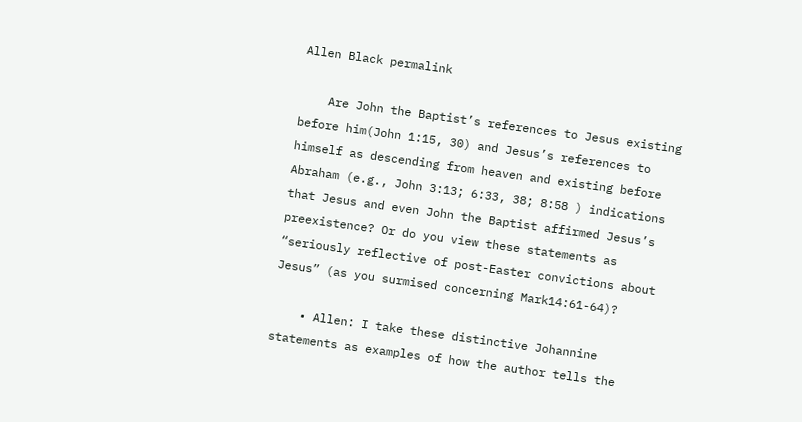Allen Black permalink

    Are John the Baptist’s references to Jesus existing before him(John 1:15, 30) and Jesus’s references to himself as descending from heaven and existing before Abraham (e.g., John 3:13; 6:33, 38; 8:58 ) indications that Jesus and even John the Baptist affirmed Jesus’s preexistence? Or do you view these statements as “seriously reflective of post-Easter convictions about Jesus” (as you surmised concerning Mark14:61-64)?

    • Allen: I take these distinctive Johannine statements as examples of how the author tells the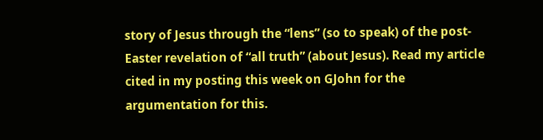story of Jesus through the “lens” (so to speak) of the post-Easter revelation of “all truth” (about Jesus). Read my article cited in my posting this week on GJohn for the argumentation for this.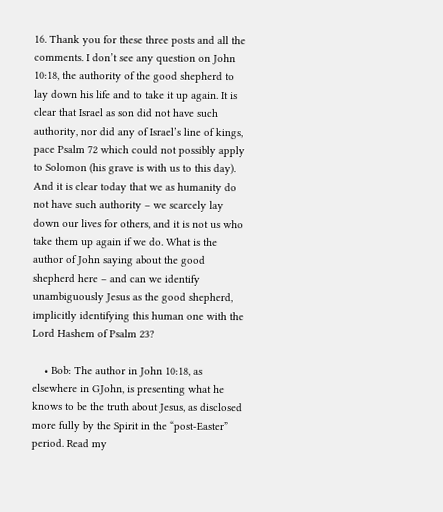16. Thank you for these three posts and all the comments. I don’t see any question on John 10:18, the authority of the good shepherd to lay down his life and to take it up again. It is clear that Israel as son did not have such authority, nor did any of Israel’s line of kings, pace Psalm 72 which could not possibly apply to Solomon (his grave is with us to this day). And it is clear today that we as humanity do not have such authority – we scarcely lay down our lives for others, and it is not us who take them up again if we do. What is the author of John saying about the good shepherd here – and can we identify unambiguously Jesus as the good shepherd, implicitly identifying this human one with the Lord Hashem of Psalm 23?

    • Bob: The author in John 10:18, as elsewhere in GJohn, is presenting what he knows to be the truth about Jesus, as disclosed more fully by the Spirit in the “post-Easter” period. Read my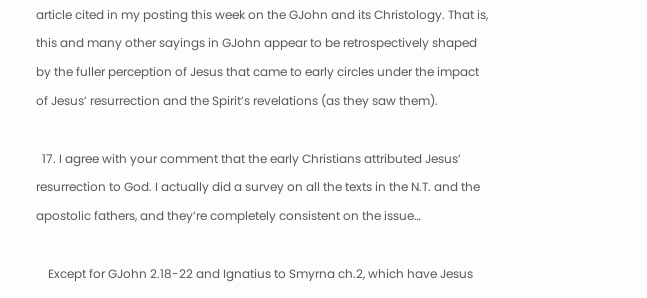article cited in my posting this week on the GJohn and its Christology. That is, this and many other sayings in GJohn appear to be retrospectively shaped by the fuller perception of Jesus that came to early circles under the impact of Jesus’ resurrection and the Spirit’s revelations (as they saw them).

  17. I agree with your comment that the early Christians attributed Jesus’ resurrection to God. I actually did a survey on all the texts in the N.T. and the apostolic fathers, and they’re completely consistent on the issue…

    Except for GJohn 2.18-22 and Ignatius to Smyrna ch.2, which have Jesus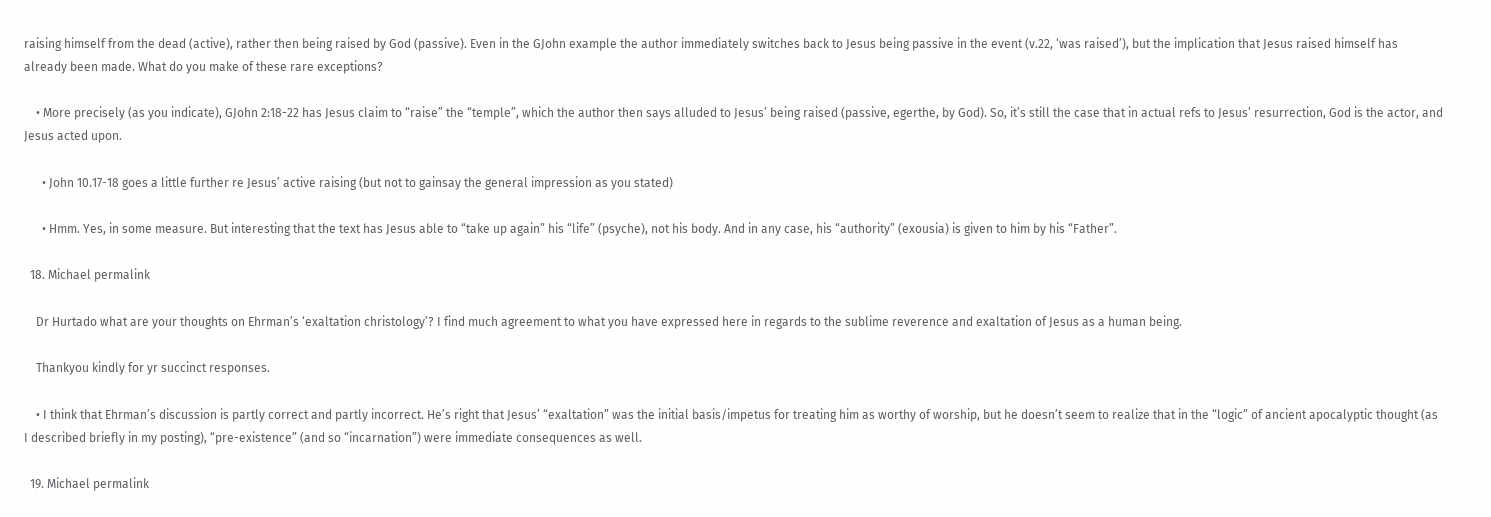raising himself from the dead (active), rather then being raised by God (passive). Even in the GJohn example the author immediately switches back to Jesus being passive in the event (v.22, ‘was raised’), but the implication that Jesus raised himself has already been made. What do you make of these rare exceptions?

    • More precisely (as you indicate), GJohn 2:18-22 has Jesus claim to “raise” the “temple”, which the author then says alluded to Jesus’ being raised (passive, egerthe, by God). So, it’s still the case that in actual refs to Jesus’ resurrection, God is the actor, and Jesus acted upon.

      • John 10.17-18 goes a little further re Jesus’ active raising (but not to gainsay the general impression as you stated)

      • Hmm. Yes, in some measure. But interesting that the text has Jesus able to “take up again” his “life” (psyche), not his body. And in any case, his “authority” (exousia) is given to him by his “Father”.

  18. Michael permalink

    Dr Hurtado what are your thoughts on Ehrman’s ‘exaltation christology’? I find much agreement to what you have expressed here in regards to the sublime reverence and exaltation of Jesus as a human being.

    Thankyou kindly for yr succinct responses.

    • I think that Ehrman’s discussion is partly correct and partly incorrect. He’s right that Jesus’ “exaltation” was the initial basis/impetus for treating him as worthy of worship, but he doesn’t seem to realize that in the “logic” of ancient apocalyptic thought (as I described briefly in my posting), “pre-existence” (and so “incarnation”) were immediate consequences as well.

  19. Michael permalink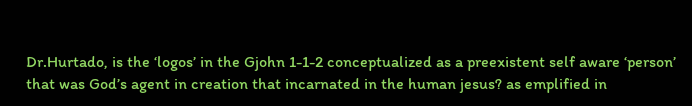Dr.Hurtado, is the ‘logos’ in the Gjohn 1-1-2 conceptualized as a preexistent self aware ‘person’ that was God’s agent in creation that incarnated in the human jesus? as emplified in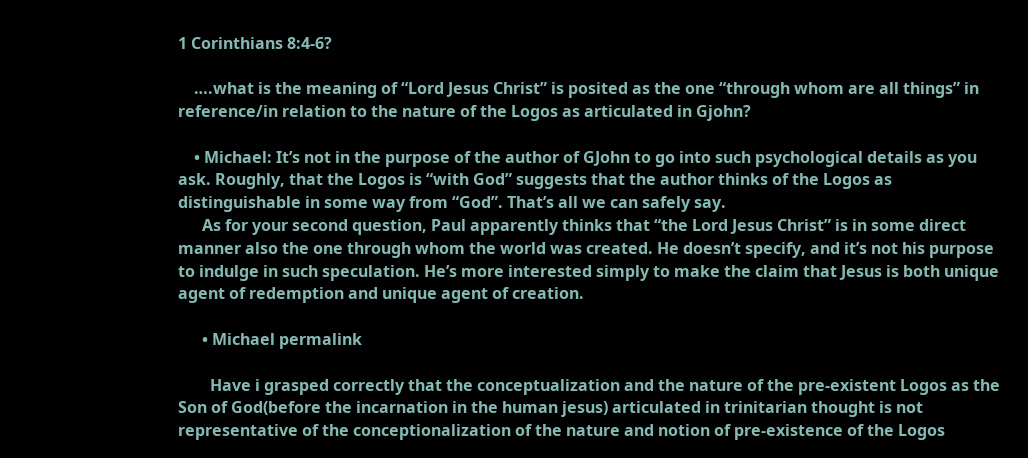1 Corinthians 8:4-6?

    ….what is the meaning of “Lord Jesus Christ” is posited as the one “through whom are all things” in reference/in relation to the nature of the Logos as articulated in Gjohn?

    • Michael: It’s not in the purpose of the author of GJohn to go into such psychological details as you ask. Roughly, that the Logos is “with God” suggests that the author thinks of the Logos as distinguishable in some way from “God”. That’s all we can safely say.
      As for your second question, Paul apparently thinks that “the Lord Jesus Christ” is in some direct manner also the one through whom the world was created. He doesn’t specify, and it’s not his purpose to indulge in such speculation. He’s more interested simply to make the claim that Jesus is both unique agent of redemption and unique agent of creation.

      • Michael permalink

        Have i grasped correctly that the conceptualization and the nature of the pre-existent Logos as the Son of God(before the incarnation in the human jesus) articulated in trinitarian thought is not representative of the conceptionalization of the nature and notion of pre-existence of the Logos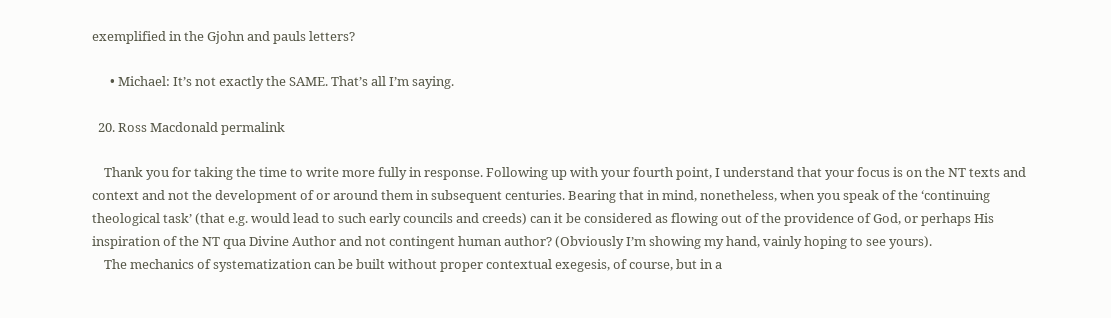exemplified in the Gjohn and pauls letters?

      • Michael: It’s not exactly the SAME. That’s all I’m saying.

  20. Ross Macdonald permalink

    Thank you for taking the time to write more fully in response. Following up with your fourth point, I understand that your focus is on the NT texts and context and not the development of or around them in subsequent centuries. Bearing that in mind, nonetheless, when you speak of the ‘continuing theological task’ (that e.g. would lead to such early councils and creeds) can it be considered as flowing out of the providence of God, or perhaps His inspiration of the NT qua Divine Author and not contingent human author? (Obviously I’m showing my hand, vainly hoping to see yours).
    The mechanics of systematization can be built without proper contextual exegesis, of course, but in a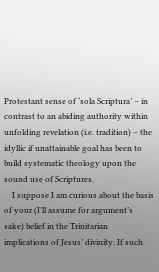Protestant sense of ‘sola Scriptura’ – in contrast to an abiding authority within unfolding revelation (i.e. tradition) – the idyllic if unattainable goal has been to build systematic theology upon the sound use of Scriptures.
    I suppose I am curious about the basis of your (I’ll assume for argument’s sake) belief in the Trinitarian implications of Jesus’ divinity. If such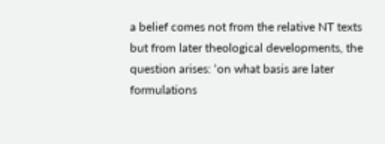a belief comes not from the relative NT texts but from later theological developments, the question arises: ‘on what basis are later formulations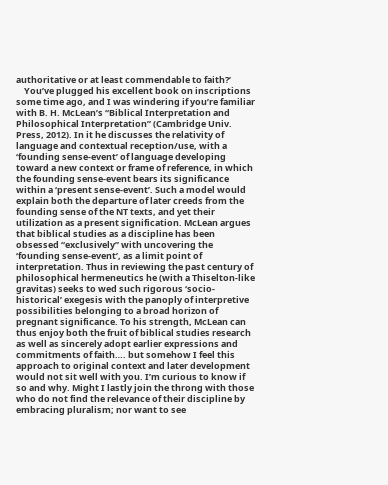authoritative or at least commendable to faith?’
    You’ve plugged his excellent book on inscriptions some time ago, and I was windering if you’re familiar with B. H. McLean’s “Biblical Interpretation and Philosophical Interpretation” (Cambridge Univ. Press, 2012). In it he discusses the relativity of language and contextual reception/use, with a ‘founding sense-event’ of language developing toward a new context or frame of reference, in which the founding sense-event bears its significance within a ‘present sense-event’. Such a model would explain both the departure of later creeds from the founding sense of the NT texts, and yet their utilization as a present signification. McLean argues that biblical studies as a discipline has been obsessed “exclusively” with uncovering the ‘founding sense-event’, as a limit point of interpretation. Thus in reviewing the past century of philosophical hermeneutics he (with a Thiselton-like gravitas) seeks to wed such rigorous ‘socio-historical’ exegesis with the panoply of interpretive possibilities belonging to a broad horizon of pregnant significance. To his strength, McLean can thus enjoy both the fruit of biblical studies research as well as sincerely adopt earlier expressions and commitments of faith…. but somehow I feel this approach to original context and later development would not sit well with you. I’m curious to know if so and why. Might I lastly join the throng with those who do not find the relevance of their discipline by embracing pluralism; nor want to see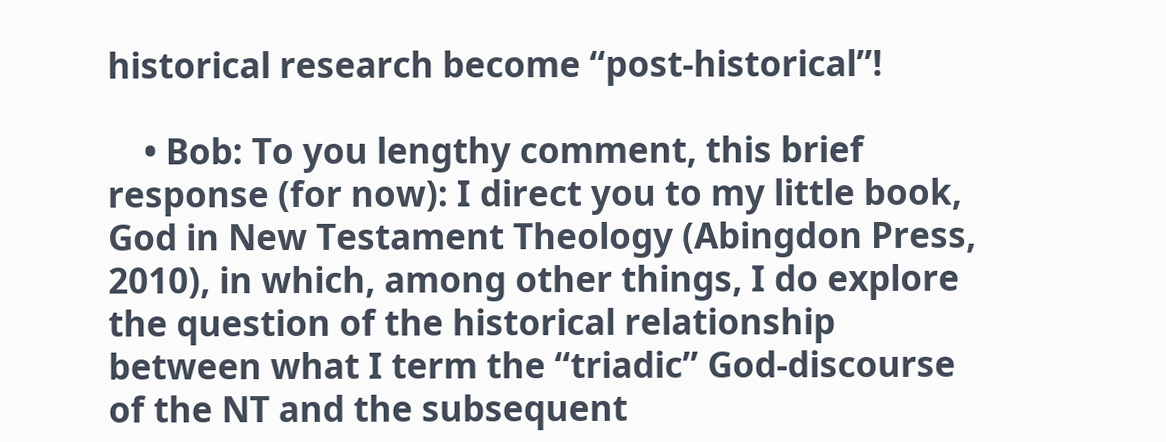historical research become “post-historical”!

    • Bob: To you lengthy comment, this brief response (for now): I direct you to my little book, God in New Testament Theology (Abingdon Press, 2010), in which, among other things, I do explore the question of the historical relationship between what I term the “triadic” God-discourse of the NT and the subsequent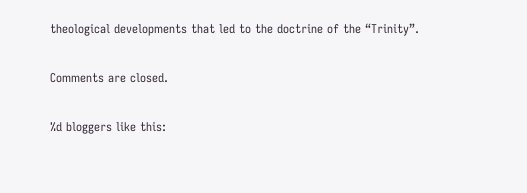theological developments that led to the doctrine of the “Trinity”.

Comments are closed.

%d bloggers like this: